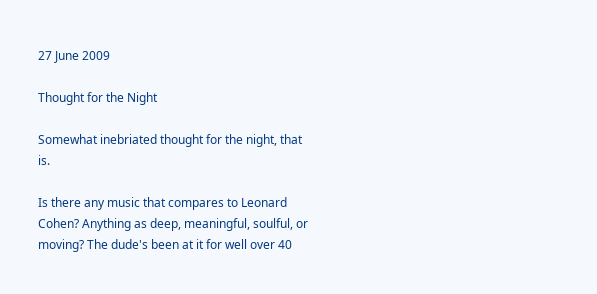27 June 2009

Thought for the Night

Somewhat inebriated thought for the night, that is.

Is there any music that compares to Leonard Cohen? Anything as deep, meaningful, soulful, or moving? The dude's been at it for well over 40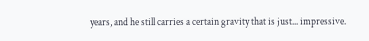years, and he still carries a certain gravity that is just... impressive.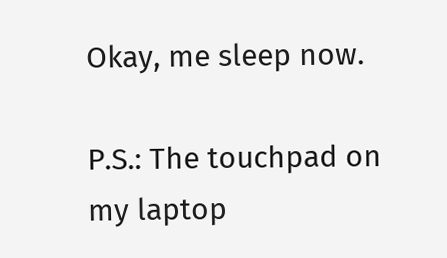Okay, me sleep now.

P.S.: The touchpad on my laptop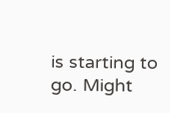is starting to go. Might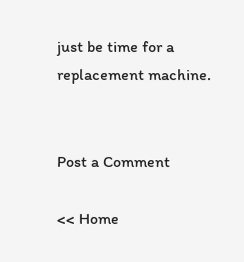just be time for a replacement machine.


Post a Comment

<< Home